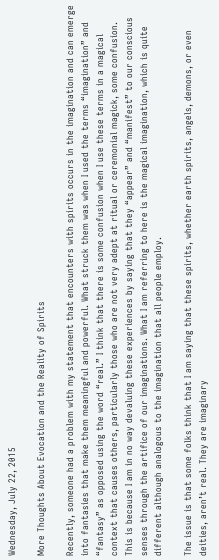Wednesday, July 22, 2015

More Thoughts About Evocation and the Reality of Spirits

Recently, someone had a problem with my statement that encounters with spirits occurs in the imagination and can emerge into fantasies that make them meaningful and powerful. What struck them was when I used the terms “imagination” and “fantasy” as opposed using the word “real.” I think that there is some confusion when I use these terms in a magical context that causes others, particularly those who are not very adept at ritual or ceremonial magick, some confusion. This is because I am in no way devaluing these experiences by saying that they “appear” and “manifest” to our conscious senses through the artifice of our imaginations. What I am referring to here is the magical imagination, which is quite different although analogous to the imagination that all people employ.

The issue is that some folks think that I am saying that these spirits, whether earth spirits, angels, demons, or even deities, aren’t real. They are imaginary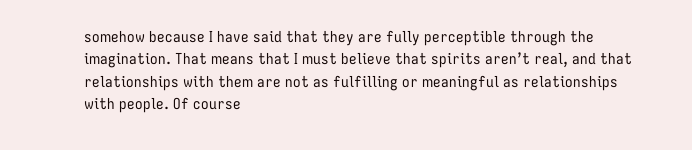somehow because I have said that they are fully perceptible through the imagination. That means that I must believe that spirits aren’t real, and that relationships with them are not as fulfilling or meaningful as relationships with people. Of course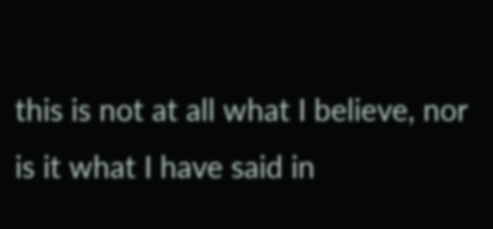this is not at all what I believe, nor is it what I have said in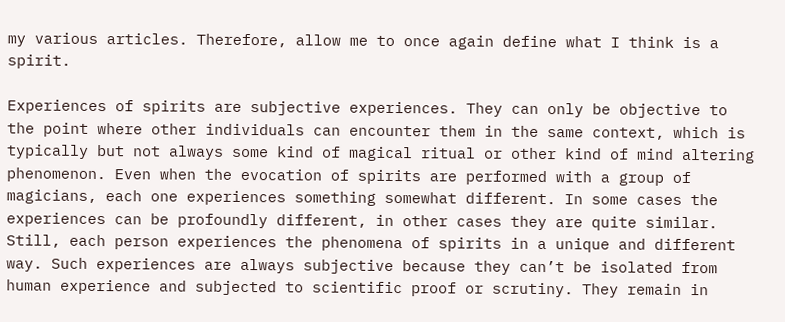my various articles. Therefore, allow me to once again define what I think is a spirit.

Experiences of spirits are subjective experiences. They can only be objective to the point where other individuals can encounter them in the same context, which is typically but not always some kind of magical ritual or other kind of mind altering phenomenon. Even when the evocation of spirits are performed with a group of magicians, each one experiences something somewhat different. In some cases the experiences can be profoundly different, in other cases they are quite similar. Still, each person experiences the phenomena of spirits in a unique and different way. Such experiences are always subjective because they can’t be isolated from human experience and subjected to scientific proof or scrutiny. They remain in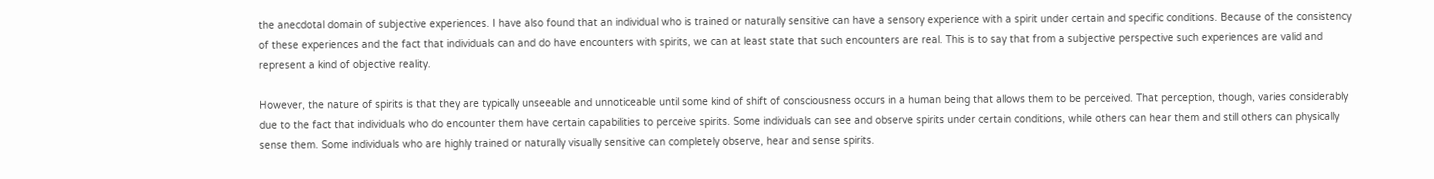the anecdotal domain of subjective experiences. I have also found that an individual who is trained or naturally sensitive can have a sensory experience with a spirit under certain and specific conditions. Because of the consistency of these experiences and the fact that individuals can and do have encounters with spirits, we can at least state that such encounters are real. This is to say that from a subjective perspective such experiences are valid and represent a kind of objective reality.

However, the nature of spirits is that they are typically unseeable and unnoticeable until some kind of shift of consciousness occurs in a human being that allows them to be perceived. That perception, though, varies considerably due to the fact that individuals who do encounter them have certain capabilities to perceive spirits. Some individuals can see and observe spirits under certain conditions, while others can hear them and still others can physically sense them. Some individuals who are highly trained or naturally visually sensitive can completely observe, hear and sense spirits.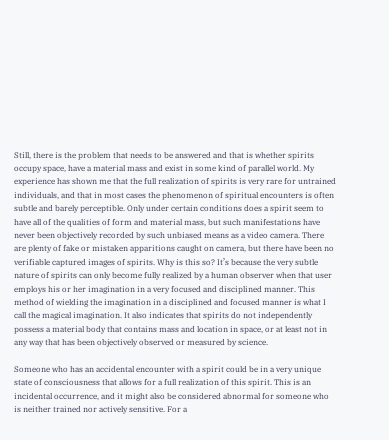Still, there is the problem that needs to be answered and that is whether spirits occupy space, have a material mass and exist in some kind of parallel world. My experience has shown me that the full realization of spirits is very rare for untrained individuals, and that in most cases the phenomenon of spiritual encounters is often subtle and barely perceptible. Only under certain conditions does a spirit seem to have all of the qualities of form and material mass, but such manifestations have never been objectively recorded by such unbiased means as a video camera. There are plenty of fake or mistaken apparitions caught on camera, but there have been no verifiable captured images of spirits. Why is this so? It’s because the very subtle nature of spirits can only become fully realized by a human observer when that user employs his or her imagination in a very focused and disciplined manner. This method of wielding the imagination in a disciplined and focused manner is what I call the magical imagination. It also indicates that spirits do not independently possess a material body that contains mass and location in space, or at least not in any way that has been objectively observed or measured by science.

Someone who has an accidental encounter with a spirit could be in a very unique state of consciousness that allows for a full realization of this spirit. This is an incidental occurrence, and it might also be considered abnormal for someone who is neither trained nor actively sensitive. For a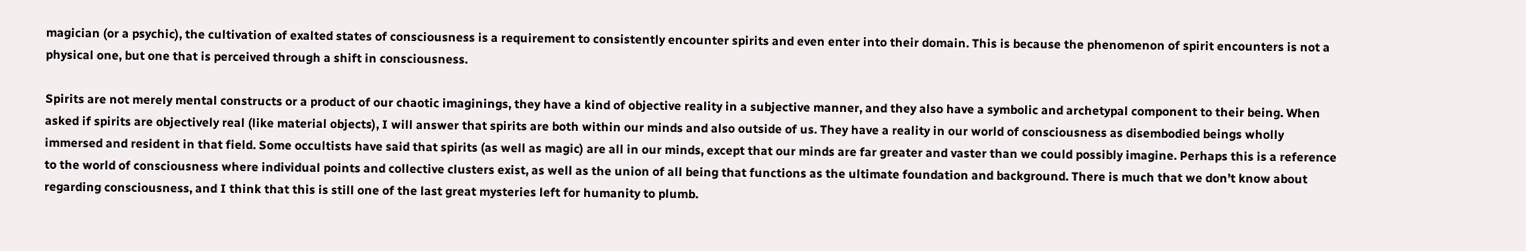magician (or a psychic), the cultivation of exalted states of consciousness is a requirement to consistently encounter spirits and even enter into their domain. This is because the phenomenon of spirit encounters is not a physical one, but one that is perceived through a shift in consciousness.

Spirits are not merely mental constructs or a product of our chaotic imaginings, they have a kind of objective reality in a subjective manner, and they also have a symbolic and archetypal component to their being. When asked if spirits are objectively real (like material objects), I will answer that spirits are both within our minds and also outside of us. They have a reality in our world of consciousness as disembodied beings wholly immersed and resident in that field. Some occultists have said that spirits (as well as magic) are all in our minds, except that our minds are far greater and vaster than we could possibly imagine. Perhaps this is a reference to the world of consciousness where individual points and collective clusters exist, as well as the union of all being that functions as the ultimate foundation and background. There is much that we don’t know about regarding consciousness, and I think that this is still one of the last great mysteries left for humanity to plumb.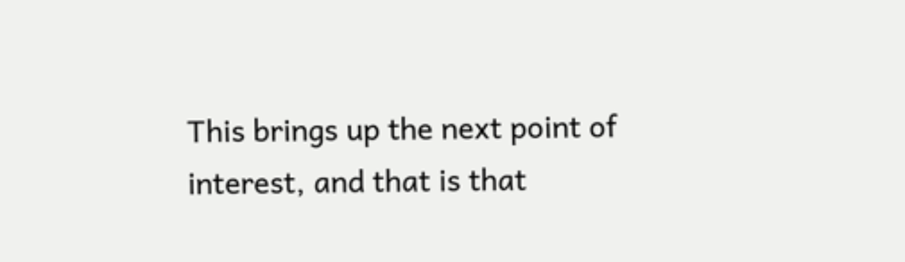This brings up the next point of interest, and that is that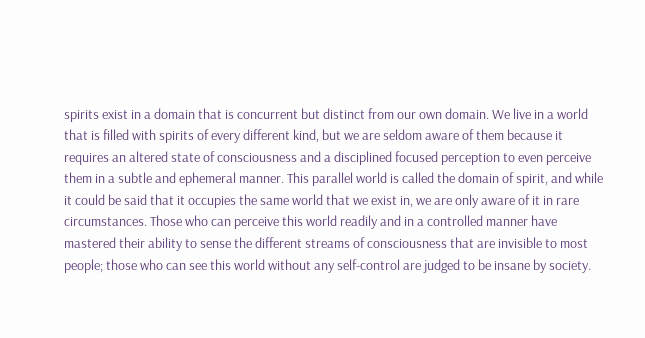spirits exist in a domain that is concurrent but distinct from our own domain. We live in a world that is filled with spirits of every different kind, but we are seldom aware of them because it requires an altered state of consciousness and a disciplined focused perception to even perceive them in a subtle and ephemeral manner. This parallel world is called the domain of spirit, and while it could be said that it occupies the same world that we exist in, we are only aware of it in rare circumstances. Those who can perceive this world readily and in a controlled manner have mastered their ability to sense the different streams of consciousness that are invisible to most people; those who can see this world without any self-control are judged to be insane by society.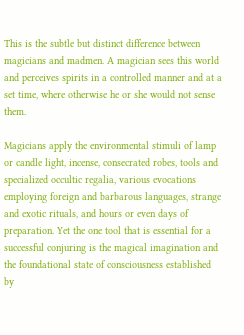This is the subtle but distinct difference between magicians and madmen. A magician sees this world and perceives spirits in a controlled manner and at a set time, where otherwise he or she would not sense them.

Magicians apply the environmental stimuli of lamp or candle light, incense, consecrated robes, tools and specialized occultic regalia, various evocations employing foreign and barbarous languages, strange and exotic rituals, and hours or even days of preparation. Yet the one tool that is essential for a successful conjuring is the magical imagination and the foundational state of consciousness established by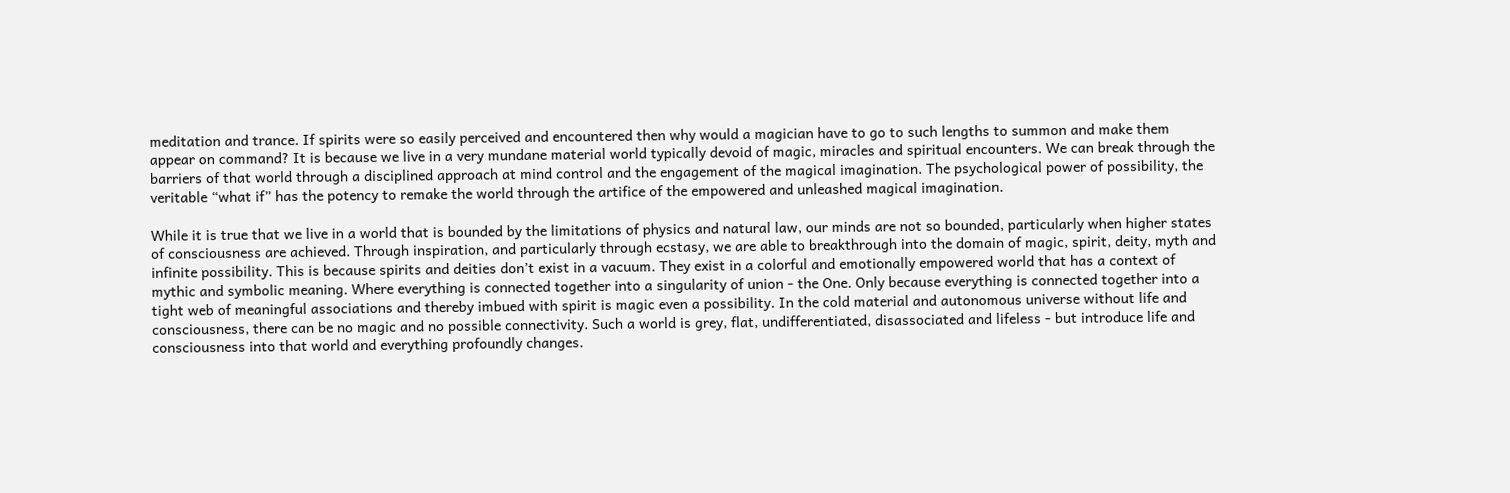meditation and trance. If spirits were so easily perceived and encountered then why would a magician have to go to such lengths to summon and make them appear on command? It is because we live in a very mundane material world typically devoid of magic, miracles and spiritual encounters. We can break through the barriers of that world through a disciplined approach at mind control and the engagement of the magical imagination. The psychological power of possibility, the veritable “what if” has the potency to remake the world through the artifice of the empowered and unleashed magical imagination.

While it is true that we live in a world that is bounded by the limitations of physics and natural law, our minds are not so bounded, particularly when higher states of consciousness are achieved. Through inspiration, and particularly through ecstasy, we are able to breakthrough into the domain of magic, spirit, deity, myth and infinite possibility. This is because spirits and deities don’t exist in a vacuum. They exist in a colorful and emotionally empowered world that has a context of mythic and symbolic meaning. Where everything is connected together into a singularity of union - the One. Only because everything is connected together into a tight web of meaningful associations and thereby imbued with spirit is magic even a possibility. In the cold material and autonomous universe without life and consciousness, there can be no magic and no possible connectivity. Such a world is grey, flat, undifferentiated, disassociated and lifeless - but introduce life and consciousness into that world and everything profoundly changes.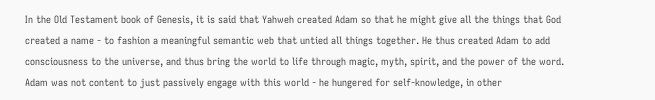In the Old Testament book of Genesis, it is said that Yahweh created Adam so that he might give all the things that God created a name - to fashion a meaningful semantic web that untied all things together. He thus created Adam to add consciousness to the universe, and thus bring the world to life through magic, myth, spirit, and the power of the word. Adam was not content to just passively engage with this world - he hungered for self-knowledge, in other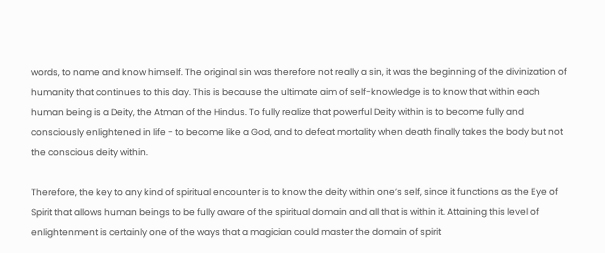words, to name and know himself. The original sin was therefore not really a sin, it was the beginning of the divinization of humanity that continues to this day. This is because the ultimate aim of self-knowledge is to know that within each human being is a Deity, the Atman of the Hindus. To fully realize that powerful Deity within is to become fully and consciously enlightened in life - to become like a God, and to defeat mortality when death finally takes the body but not the conscious deity within.

Therefore, the key to any kind of spiritual encounter is to know the deity within one’s self, since it functions as the Eye of Spirit that allows human beings to be fully aware of the spiritual domain and all that is within it. Attaining this level of enlightenment is certainly one of the ways that a magician could master the domain of spirit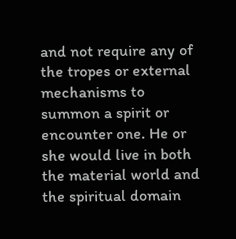and not require any of the tropes or external mechanisms to summon a spirit or encounter one. He or she would live in both the material world and the spiritual domain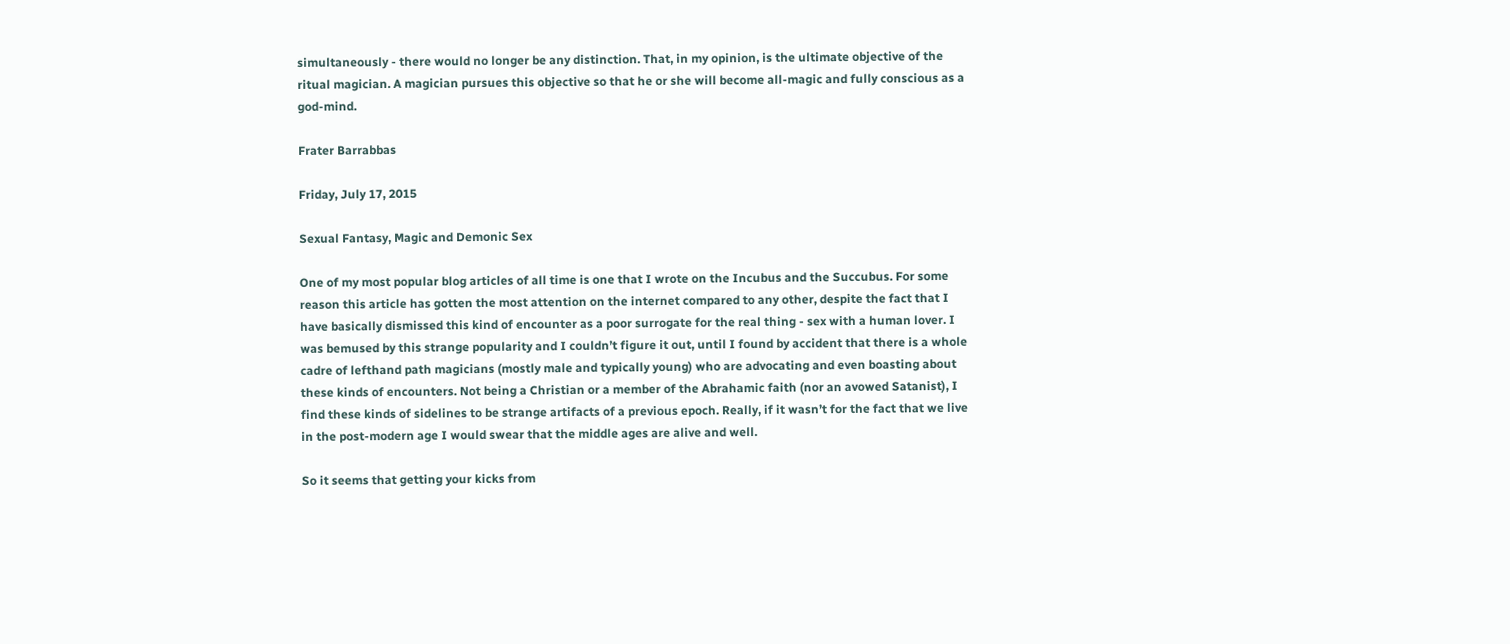simultaneously - there would no longer be any distinction. That, in my opinion, is the ultimate objective of the ritual magician. A magician pursues this objective so that he or she will become all-magic and fully conscious as a god-mind.

Frater Barrabbas

Friday, July 17, 2015

Sexual Fantasy, Magic and Demonic Sex

One of my most popular blog articles of all time is one that I wrote on the Incubus and the Succubus. For some reason this article has gotten the most attention on the internet compared to any other, despite the fact that I have basically dismissed this kind of encounter as a poor surrogate for the real thing - sex with a human lover. I was bemused by this strange popularity and I couldn’t figure it out, until I found by accident that there is a whole cadre of lefthand path magicians (mostly male and typically young) who are advocating and even boasting about these kinds of encounters. Not being a Christian or a member of the Abrahamic faith (nor an avowed Satanist), I find these kinds of sidelines to be strange artifacts of a previous epoch. Really, if it wasn’t for the fact that we live in the post-modern age I would swear that the middle ages are alive and well.

So it seems that getting your kicks from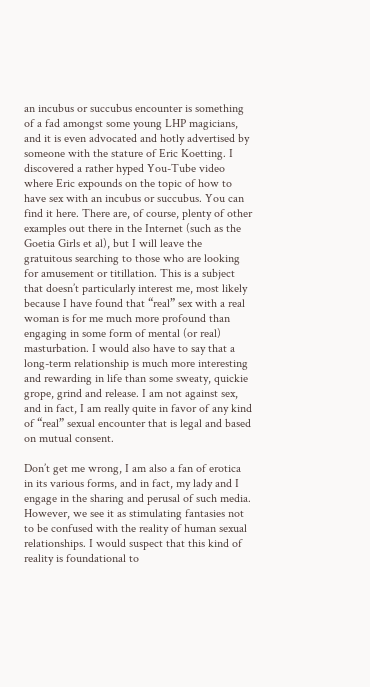an incubus or succubus encounter is something of a fad amongst some young LHP magicians, and it is even advocated and hotly advertised by someone with the stature of Eric Koetting. I discovered a rather hyped You-Tube video where Eric expounds on the topic of how to have sex with an incubus or succubus. You can find it here. There are, of course, plenty of other examples out there in the Internet (such as the Goetia Girls et al), but I will leave the gratuitous searching to those who are looking for amusement or titillation. This is a subject that doesn’t particularly interest me, most likely because I have found that “real” sex with a real woman is for me much more profound than engaging in some form of mental (or real) masturbation. I would also have to say that a long-term relationship is much more interesting and rewarding in life than some sweaty, quickie grope, grind and release. I am not against sex, and in fact, I am really quite in favor of any kind of “real” sexual encounter that is legal and based on mutual consent.

Don’t get me wrong, I am also a fan of erotica in its various forms, and in fact, my lady and I engage in the sharing and perusal of such media. However, we see it as stimulating fantasies not to be confused with the reality of human sexual relationships. I would suspect that this kind of reality is foundational to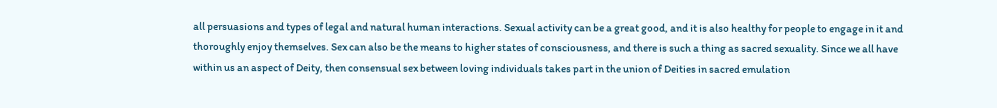all persuasions and types of legal and natural human interactions. Sexual activity can be a great good, and it is also healthy for people to engage in it and thoroughly enjoy themselves. Sex can also be the means to higher states of consciousness, and there is such a thing as sacred sexuality. Since we all have within us an aspect of Deity, then consensual sex between loving individuals takes part in the union of Deities in sacred emulation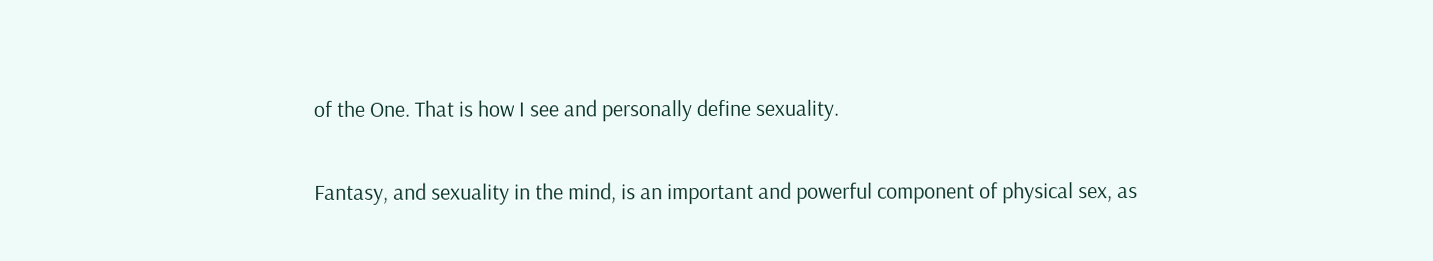of the One. That is how I see and personally define sexuality.

Fantasy, and sexuality in the mind, is an important and powerful component of physical sex, as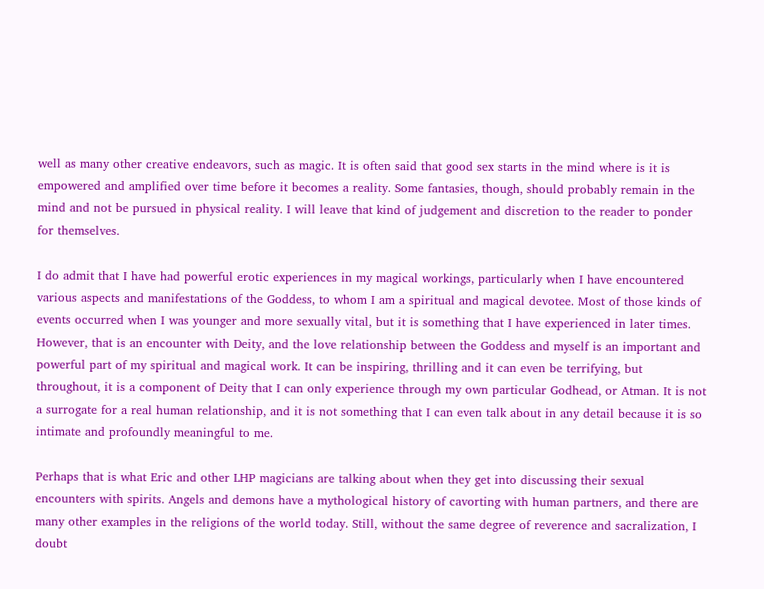well as many other creative endeavors, such as magic. It is often said that good sex starts in the mind where is it is empowered and amplified over time before it becomes a reality. Some fantasies, though, should probably remain in the mind and not be pursued in physical reality. I will leave that kind of judgement and discretion to the reader to ponder for themselves.

I do admit that I have had powerful erotic experiences in my magical workings, particularly when I have encountered various aspects and manifestations of the Goddess, to whom I am a spiritual and magical devotee. Most of those kinds of events occurred when I was younger and more sexually vital, but it is something that I have experienced in later times. However, that is an encounter with Deity, and the love relationship between the Goddess and myself is an important and powerful part of my spiritual and magical work. It can be inspiring, thrilling and it can even be terrifying, but throughout, it is a component of Deity that I can only experience through my own particular Godhead, or Atman. It is not a surrogate for a real human relationship, and it is not something that I can even talk about in any detail because it is so intimate and profoundly meaningful to me.

Perhaps that is what Eric and other LHP magicians are talking about when they get into discussing their sexual encounters with spirits. Angels and demons have a mythological history of cavorting with human partners, and there are many other examples in the religions of the world today. Still, without the same degree of reverence and sacralization, I doubt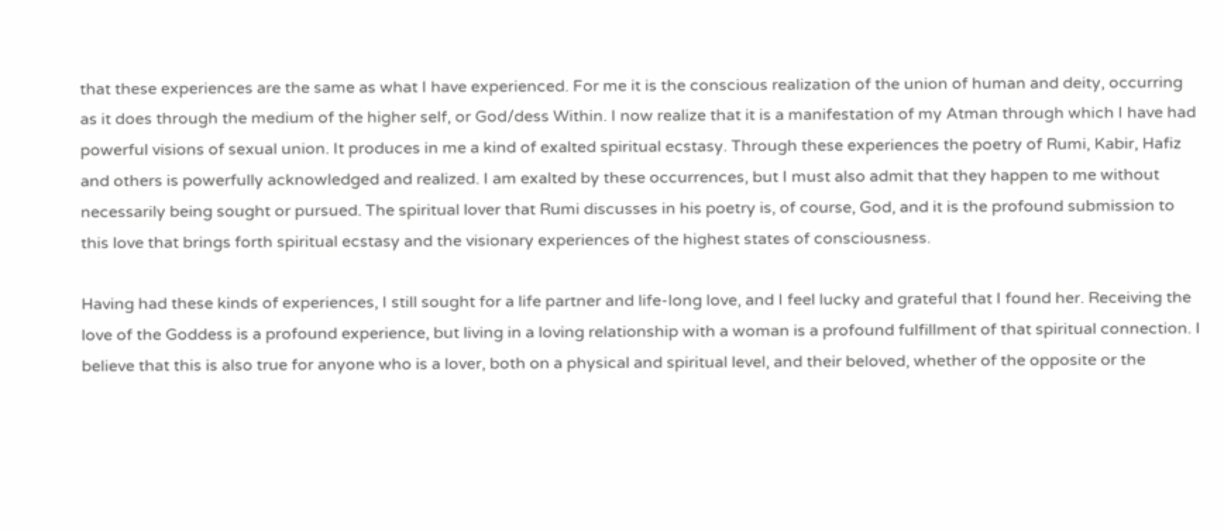that these experiences are the same as what I have experienced. For me it is the conscious realization of the union of human and deity, occurring as it does through the medium of the higher self, or God/dess Within. I now realize that it is a manifestation of my Atman through which I have had powerful visions of sexual union. It produces in me a kind of exalted spiritual ecstasy. Through these experiences the poetry of Rumi, Kabir, Hafiz and others is powerfully acknowledged and realized. I am exalted by these occurrences, but I must also admit that they happen to me without necessarily being sought or pursued. The spiritual lover that Rumi discusses in his poetry is, of course, God, and it is the profound submission to this love that brings forth spiritual ecstasy and the visionary experiences of the highest states of consciousness.

Having had these kinds of experiences, I still sought for a life partner and life-long love, and I feel lucky and grateful that I found her. Receiving the love of the Goddess is a profound experience, but living in a loving relationship with a woman is a profound fulfillment of that spiritual connection. I believe that this is also true for anyone who is a lover, both on a physical and spiritual level, and their beloved, whether of the opposite or the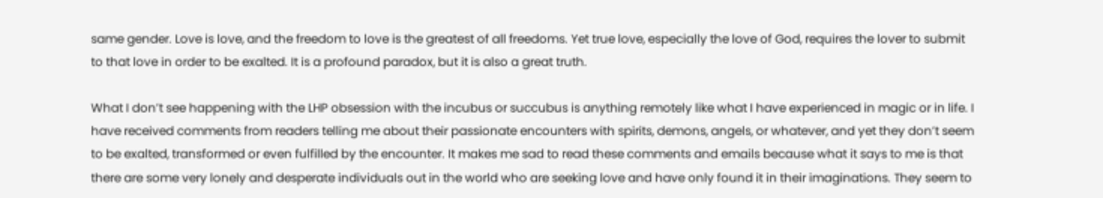same gender. Love is love, and the freedom to love is the greatest of all freedoms. Yet true love, especially the love of God, requires the lover to submit to that love in order to be exalted. It is a profound paradox, but it is also a great truth.

What I don’t see happening with the LHP obsession with the incubus or succubus is anything remotely like what I have experienced in magic or in life. I have received comments from readers telling me about their passionate encounters with spirits, demons, angels, or whatever, and yet they don’t seem to be exalted, transformed or even fulfilled by the encounter. It makes me sad to read these comments and emails because what it says to me is that there are some very lonely and desperate individuals out in the world who are seeking love and have only found it in their imaginations. They seem to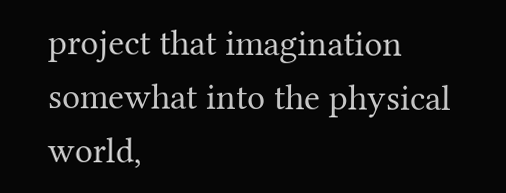project that imagination somewhat into the physical world,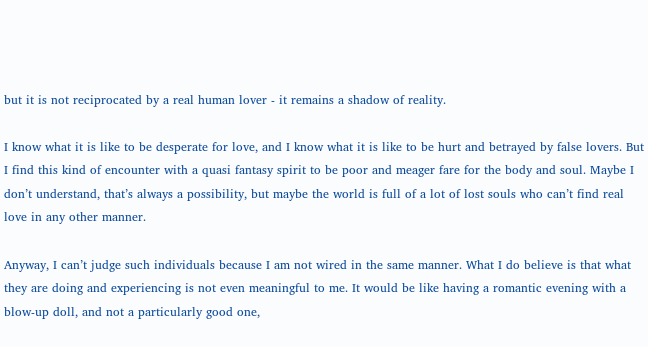but it is not reciprocated by a real human lover - it remains a shadow of reality.

I know what it is like to be desperate for love, and I know what it is like to be hurt and betrayed by false lovers. But I find this kind of encounter with a quasi fantasy spirit to be poor and meager fare for the body and soul. Maybe I don’t understand, that’s always a possibility, but maybe the world is full of a lot of lost souls who can’t find real love in any other manner.

Anyway, I can’t judge such individuals because I am not wired in the same manner. What I do believe is that what they are doing and experiencing is not even meaningful to me. It would be like having a romantic evening with a blow-up doll, and not a particularly good one,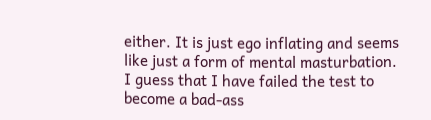either. It is just ego inflating and seems like just a form of mental masturbation. I guess that I have failed the test to become a bad-ass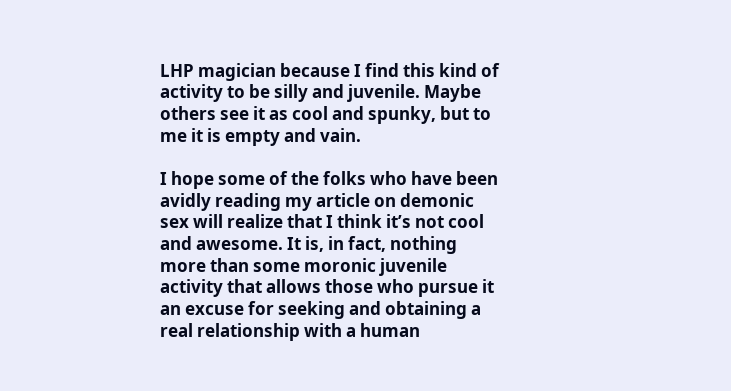LHP magician because I find this kind of activity to be silly and juvenile. Maybe others see it as cool and spunky, but to me it is empty and vain.

I hope some of the folks who have been avidly reading my article on demonic sex will realize that I think it’s not cool and awesome. It is, in fact, nothing more than some moronic juvenile activity that allows those who pursue it an excuse for seeking and obtaining a real relationship with a human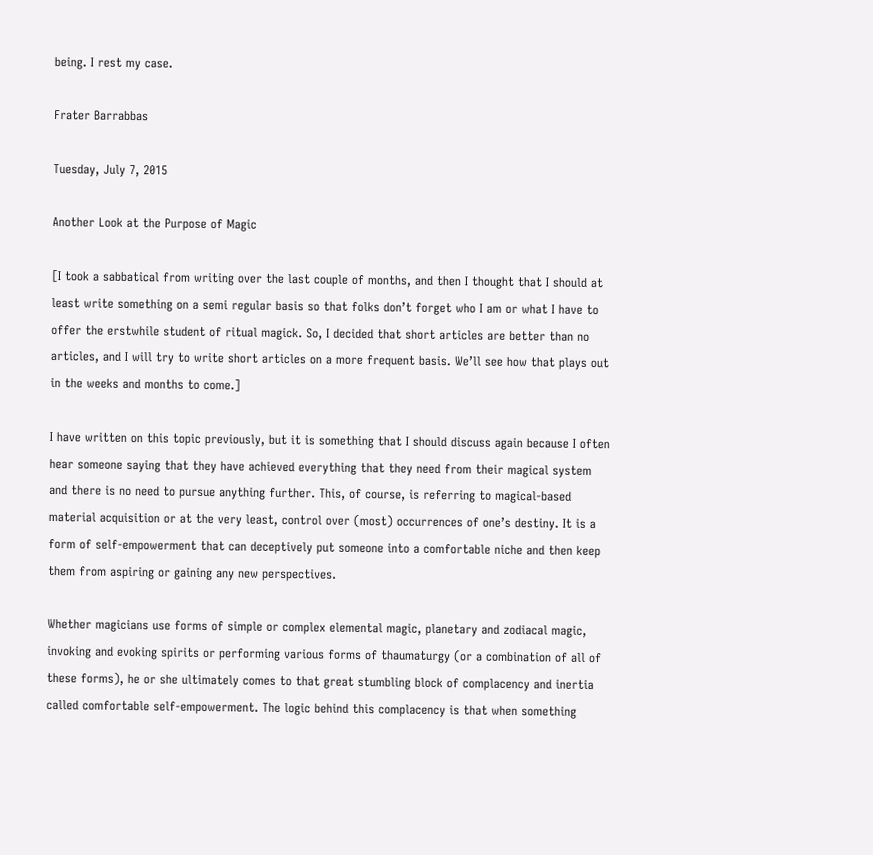being. I rest my case.

Frater Barrabbas

Tuesday, July 7, 2015

Another Look at the Purpose of Magic

[I took a sabbatical from writing over the last couple of months, and then I thought that I should at least write something on a semi regular basis so that folks don’t forget who I am or what I have to offer the erstwhile student of ritual magick. So, I decided that short articles are better than no articles, and I will try to write short articles on a more frequent basis. We’ll see how that plays out in the weeks and months to come.]

I have written on this topic previously, but it is something that I should discuss again because I often hear someone saying that they have achieved everything that they need from their magical system and there is no need to pursue anything further. This, of course, is referring to magical-based material acquisition or at the very least, control over (most) occurrences of one’s destiny. It is a form of self-empowerment that can deceptively put someone into a comfortable niche and then keep them from aspiring or gaining any new perspectives.

Whether magicians use forms of simple or complex elemental magic, planetary and zodiacal magic, invoking and evoking spirits or performing various forms of thaumaturgy (or a combination of all of these forms), he or she ultimately comes to that great stumbling block of complacency and inertia called comfortable self-empowerment. The logic behind this complacency is that when something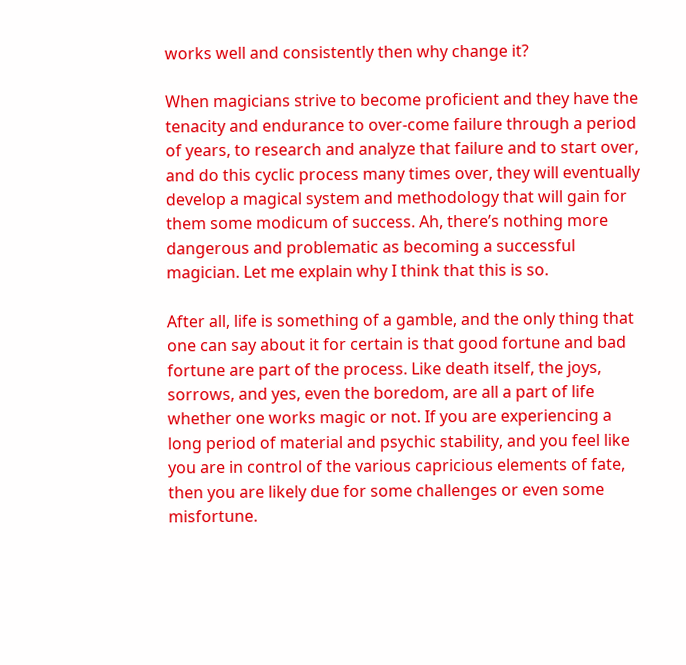works well and consistently then why change it?

When magicians strive to become proficient and they have the tenacity and endurance to over-come failure through a period of years, to research and analyze that failure and to start over, and do this cyclic process many times over, they will eventually develop a magical system and methodology that will gain for them some modicum of success. Ah, there’s nothing more dangerous and problematic as becoming a successful magician. Let me explain why I think that this is so.

After all, life is something of a gamble, and the only thing that one can say about it for certain is that good fortune and bad fortune are part of the process. Like death itself, the joys, sorrows, and yes, even the boredom, are all a part of life whether one works magic or not. If you are experiencing a long period of material and psychic stability, and you feel like you are in control of the various capricious elements of fate, then you are likely due for some challenges or even some misfortune.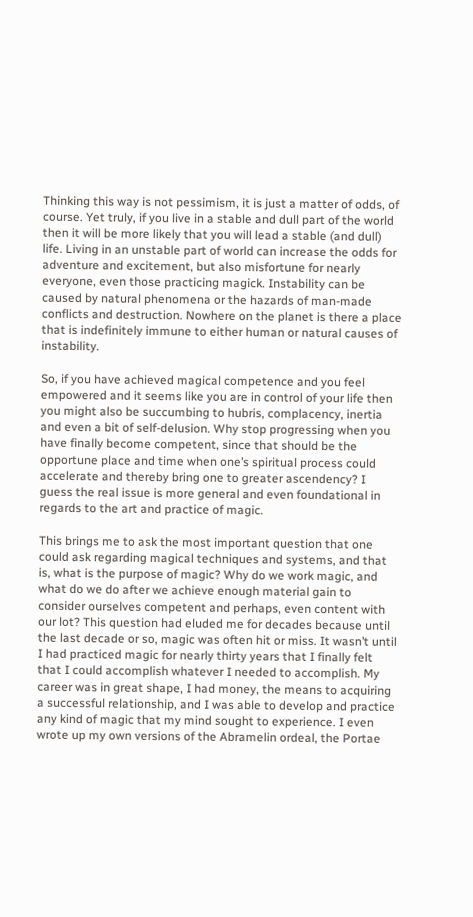Thinking this way is not pessimism, it is just a matter of odds, of course. Yet truly, if you live in a stable and dull part of the world then it will be more likely that you will lead a stable (and dull) life. Living in an unstable part of world can increase the odds for adventure and excitement, but also misfortune for nearly everyone, even those practicing magick. Instability can be caused by natural phenomena or the hazards of man-made conflicts and destruction. Nowhere on the planet is there a place that is indefinitely immune to either human or natural causes of instability.

So, if you have achieved magical competence and you feel empowered and it seems like you are in control of your life then you might also be succumbing to hubris, complacency, inertia and even a bit of self-delusion. Why stop progressing when you have finally become competent, since that should be the opportune place and time when one’s spiritual process could accelerate and thereby bring one to greater ascendency? I guess the real issue is more general and even foundational in regards to the art and practice of magic.

This brings me to ask the most important question that one could ask regarding magical techniques and systems, and that is, what is the purpose of magic? Why do we work magic, and what do we do after we achieve enough material gain to consider ourselves competent and perhaps, even content with our lot? This question had eluded me for decades because until the last decade or so, magic was often hit or miss. It wasn’t until I had practiced magic for nearly thirty years that I finally felt that I could accomplish whatever I needed to accomplish. My career was in great shape, I had money, the means to acquiring a successful relationship, and I was able to develop and practice any kind of magic that my mind sought to experience. I even wrote up my own versions of the Abramelin ordeal, the Portae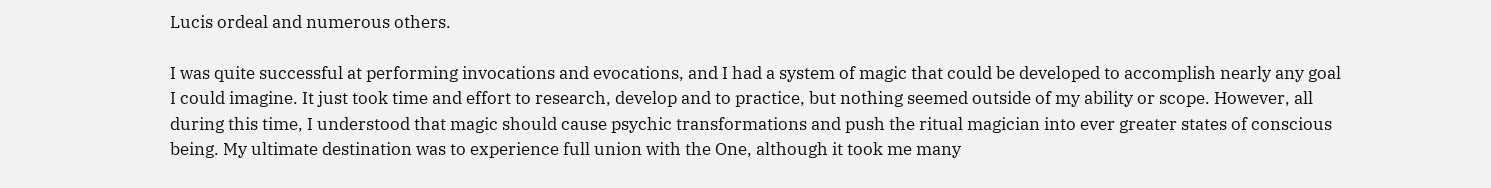Lucis ordeal and numerous others.

I was quite successful at performing invocations and evocations, and I had a system of magic that could be developed to accomplish nearly any goal I could imagine. It just took time and effort to research, develop and to practice, but nothing seemed outside of my ability or scope. However, all during this time, I understood that magic should cause psychic transformations and push the ritual magician into ever greater states of conscious being. My ultimate destination was to experience full union with the One, although it took me many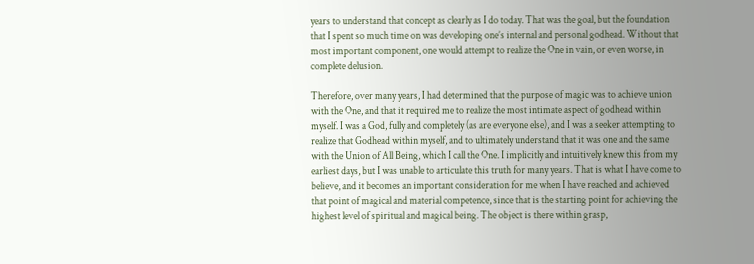years to understand that concept as clearly as I do today. That was the goal, but the foundation that I spent so much time on was developing one’s internal and personal godhead. Without that most important component, one would attempt to realize the One in vain, or even worse, in complete delusion.

Therefore, over many years, I had determined that the purpose of magic was to achieve union with the One, and that it required me to realize the most intimate aspect of godhead within myself. I was a God, fully and completely (as are everyone else), and I was a seeker attempting to realize that Godhead within myself, and to ultimately understand that it was one and the same with the Union of All Being, which I call the One. I implicitly and intuitively knew this from my earliest days, but I was unable to articulate this truth for many years. That is what I have come to believe, and it becomes an important consideration for me when I have reached and achieved that point of magical and material competence, since that is the starting point for achieving the highest level of spiritual and magical being. The object is there within grasp,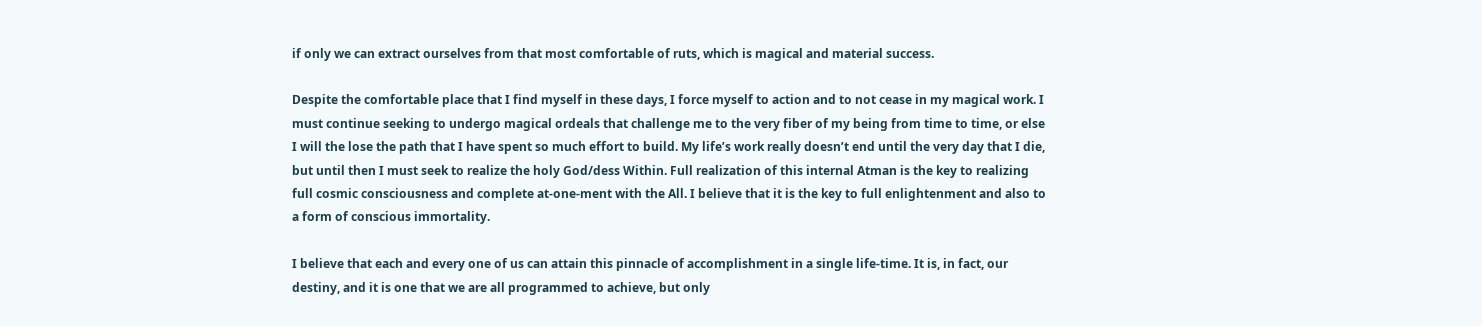if only we can extract ourselves from that most comfortable of ruts, which is magical and material success.

Despite the comfortable place that I find myself in these days, I force myself to action and to not cease in my magical work. I must continue seeking to undergo magical ordeals that challenge me to the very fiber of my being from time to time, or else I will the lose the path that I have spent so much effort to build. My life’s work really doesn’t end until the very day that I die, but until then I must seek to realize the holy God/dess Within. Full realization of this internal Atman is the key to realizing full cosmic consciousness and complete at-one-ment with the All. I believe that it is the key to full enlightenment and also to a form of conscious immortality.

I believe that each and every one of us can attain this pinnacle of accomplishment in a single life-time. It is, in fact, our destiny, and it is one that we are all programmed to achieve, but only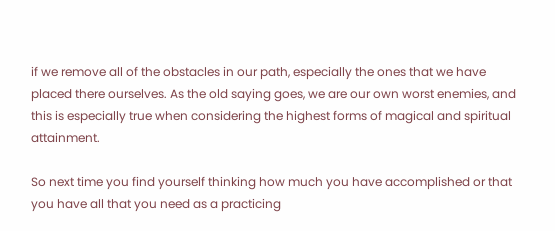if we remove all of the obstacles in our path, especially the ones that we have placed there ourselves. As the old saying goes, we are our own worst enemies, and this is especially true when considering the highest forms of magical and spiritual attainment.

So next time you find yourself thinking how much you have accomplished or that you have all that you need as a practicing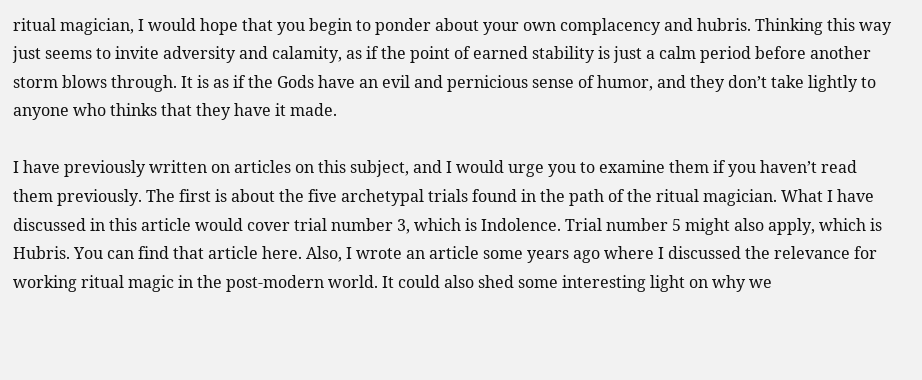ritual magician, I would hope that you begin to ponder about your own complacency and hubris. Thinking this way just seems to invite adversity and calamity, as if the point of earned stability is just a calm period before another storm blows through. It is as if the Gods have an evil and pernicious sense of humor, and they don’t take lightly to anyone who thinks that they have it made.

I have previously written on articles on this subject, and I would urge you to examine them if you haven’t read them previously. The first is about the five archetypal trials found in the path of the ritual magician. What I have discussed in this article would cover trial number 3, which is Indolence. Trial number 5 might also apply, which is Hubris. You can find that article here. Also, I wrote an article some years ago where I discussed the relevance for working ritual magic in the post-modern world. It could also shed some interesting light on why we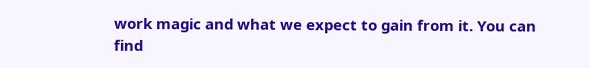work magic and what we expect to gain from it. You can find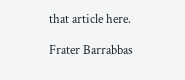that article here.

Frater Barrabbas